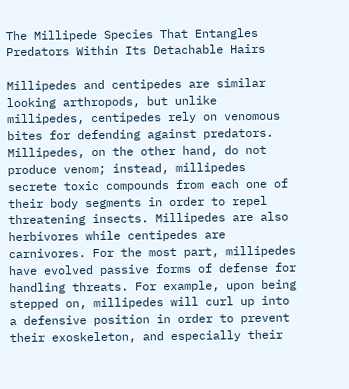The Millipede Species That Entangles Predators Within Its Detachable Hairs

Millipedes and centipedes are similar looking arthropods, but unlike millipedes, centipedes rely on venomous bites for defending against predators. Millipedes, on the other hand, do not produce venom; instead, millipedes secrete toxic compounds from each one of their body segments in order to repel threatening insects. Millipedes are also herbivores while centipedes are carnivores. For the most part, millipedes have evolved passive forms of defense for handling threats. For example, upon being stepped on, millipedes will curl up into a defensive position in order to prevent their exoskeleton, and especially their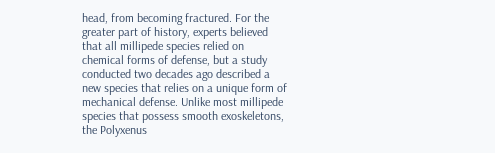head, from becoming fractured. For the greater part of history, experts believed that all millipede species relied on chemical forms of defense, but a study conducted two decades ago described a new species that relies on a unique form of mechanical defense. Unlike most millipede species that possess smooth exoskeletons, the Polyxenus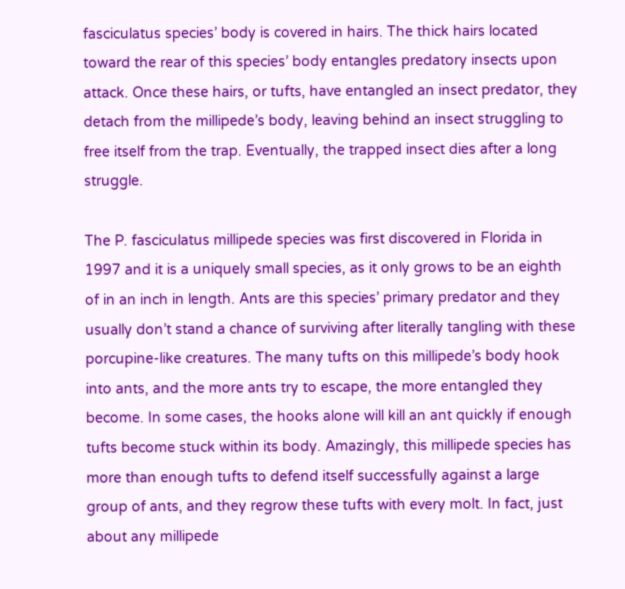fasciculatus species’ body is covered in hairs. The thick hairs located toward the rear of this species’ body entangles predatory insects upon attack. Once these hairs, or tufts, have entangled an insect predator, they detach from the millipede’s body, leaving behind an insect struggling to free itself from the trap. Eventually, the trapped insect dies after a long struggle.

The P. fasciculatus millipede species was first discovered in Florida in 1997 and it is a uniquely small species, as it only grows to be an eighth of in an inch in length. Ants are this species’ primary predator and they usually don’t stand a chance of surviving after literally tangling with these porcupine-like creatures. The many tufts on this millipede’s body hook into ants, and the more ants try to escape, the more entangled they become. In some cases, the hooks alone will kill an ant quickly if enough tufts become stuck within its body. Amazingly, this millipede species has more than enough tufts to defend itself successfully against a large group of ants, and they regrow these tufts with every molt. In fact, just about any millipede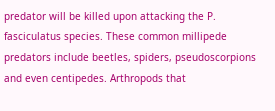predator will be killed upon attacking the P. fasciculatus species. These common millipede predators include beetles, spiders, pseudoscorpions and even centipedes. Arthropods that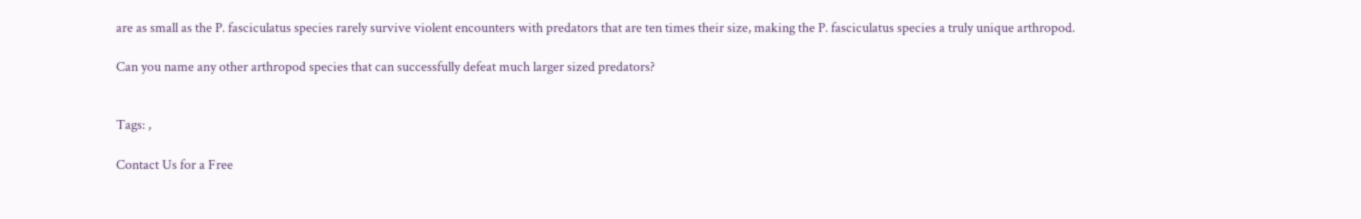are as small as the P. fasciculatus species rarely survive violent encounters with predators that are ten times their size, making the P. fasciculatus species a truly unique arthropod.

Can you name any other arthropod species that can successfully defeat much larger sized predators?


Tags: ,

Contact Us for a Free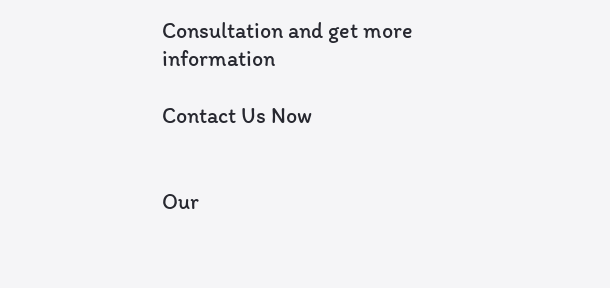Consultation and get more information

Contact Us Now


Our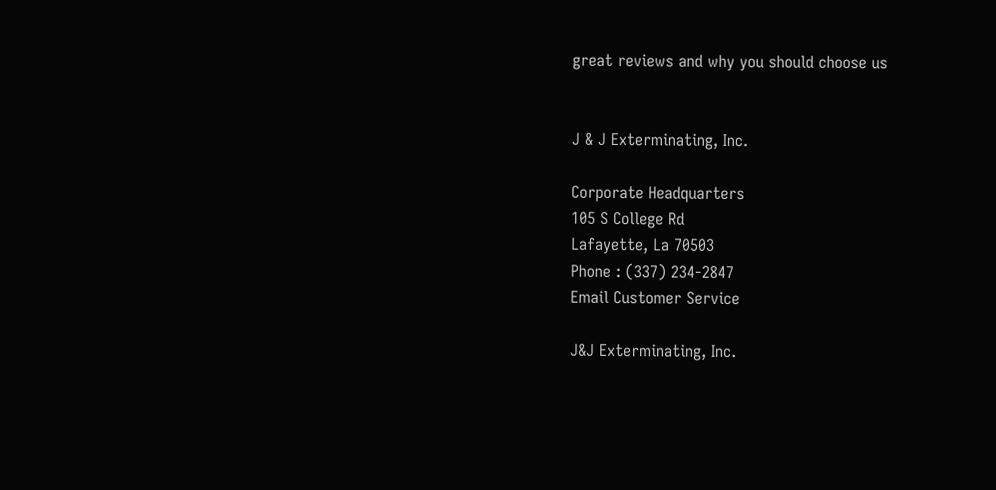great reviews and why you should choose us


J & J Exterminating, Inc.

Corporate Headquarters
105 S College Rd
Lafayette, La 70503
Phone : (337) 234-2847
Email Customer Service

J&J Exterminating, Inc.